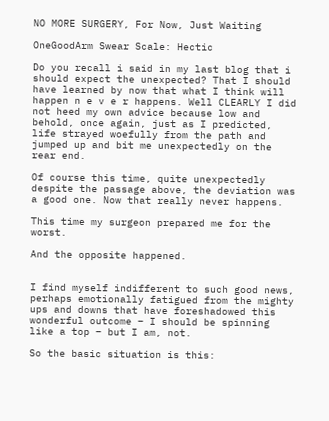NO MORE SURGERY, For Now, Just Waiting

OneGoodArm Swear Scale: Hectic

Do you recall i said in my last blog that i should expect the unexpected? That I should have learned by now that what I think will happen n e v e r happens. Well CLEARLY I did not heed my own advice because low and behold, once again, just as I predicted, life strayed woefully from the path and jumped up and bit me unexpectedly on the rear end.

Of course this time, quite unexpectedly despite the passage above, the deviation was a good one. Now that really never happens.

This time my surgeon prepared me for the worst.

And the opposite happened.


I find myself indifferent to such good news, perhaps emotionally fatigued from the mighty ups and downs that have foreshadowed this wonderful outcome – I should be spinning like a top – but I am, not.

So the basic situation is this: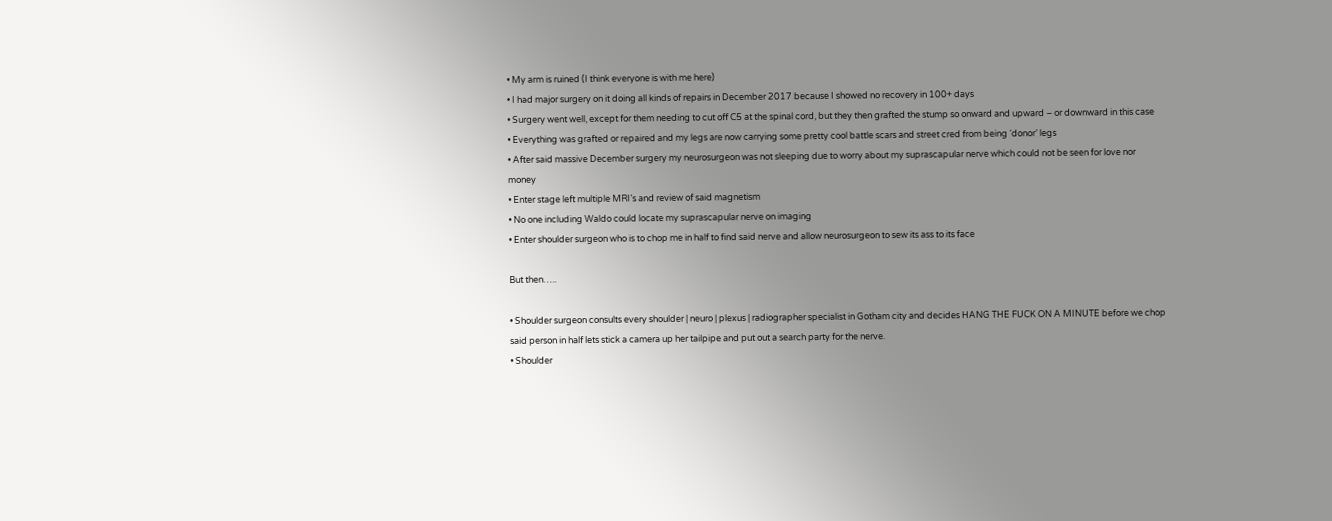• My arm is ruined (I think everyone is with me here)
• I had major surgery on it doing all kinds of repairs in December 2017 because I showed no recovery in 100+ days
• Surgery went well, except for them needing to cut off C5 at the spinal cord, but they then grafted the stump so onward and upward – or downward in this case
• Everything was grafted or repaired and my legs are now carrying some pretty cool battle scars and street cred from being ‘donor’ legs
• After said massive December surgery my neurosurgeon was not sleeping due to worry about my suprascapular nerve which could not be seen for love nor money
• Enter stage left multiple MRI’s and review of said magnetism
• No one including Waldo could locate my suprascapular nerve on imaging
• Enter shoulder surgeon who is to chop me in half to find said nerve and allow neurosurgeon to sew its ass to its face

But then…..

• Shoulder surgeon consults every shoulder | neuro | plexus | radiographer specialist in Gotham city and decides HANG THE FUCK ON A MINUTE before we chop said person in half lets stick a camera up her tailpipe and put out a search party for the nerve.
• Shoulder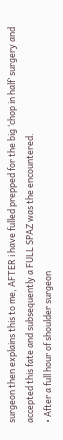surgeon then explains this to me, AFTER i have fulled prepped for the big ‘chop in half’ surgery and accepted this fate and subsequently a FULL SPAZ was the encountered.
• After a full hour of shoulder surgeon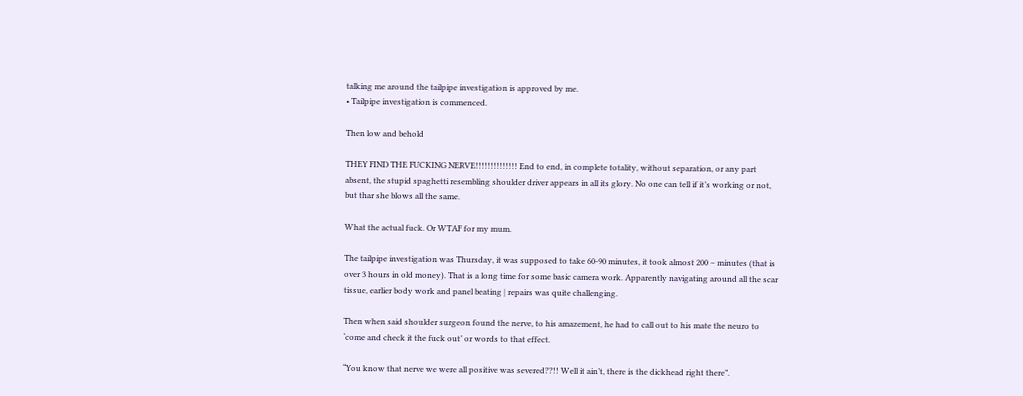talking me around the tailpipe investigation is approved by me.
• Tailpipe investigation is commenced.

Then low and behold

THEY FIND THE FUCKING NERVE!!!!!!!!!!!!!! End to end, in complete totality, without separation, or any part absent, the stupid spaghetti resembling shoulder driver appears in all its glory. No one can tell if it’s working or not, but thar she blows all the same.

What the actual fuck. Or WTAF for my mum.

The tailpipe investigation was Thursday, it was supposed to take 60-90 minutes, it took almost 200 – minutes (that is over 3 hours in old money). That is a long time for some basic camera work. Apparently navigating around all the scar tissue, earlier body work and panel beating | repairs was quite challenging.

Then when said shoulder surgeon found the nerve, to his amazement, he had to call out to his mate the neuro to ‘come and check it the fuck out’ or words to that effect.

“You know that nerve we were all positive was severed??!! Well it ain’t, there is the dickhead right there”.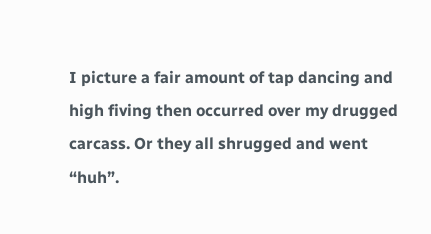I picture a fair amount of tap dancing and high fiving then occurred over my drugged carcass. Or they all shrugged and went “huh”.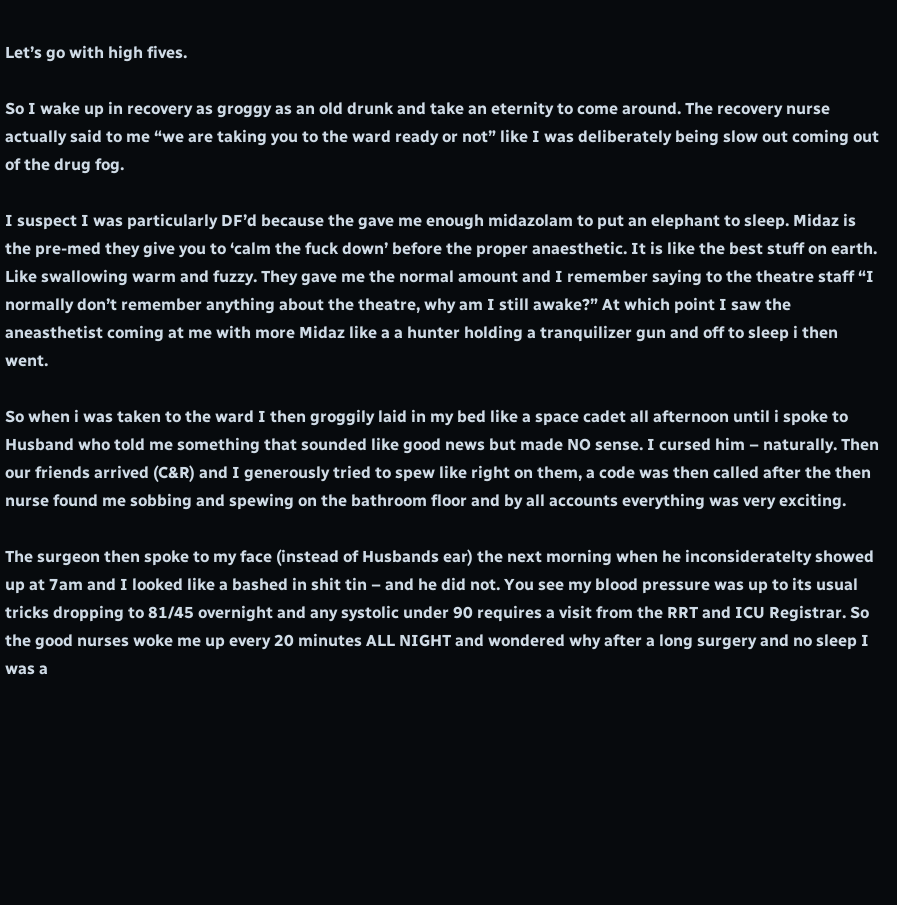Let’s go with high fives.

So I wake up in recovery as groggy as an old drunk and take an eternity to come around. The recovery nurse actually said to me “we are taking you to the ward ready or not” like I was deliberately being slow out coming out of the drug fog.

I suspect I was particularly DF’d because the gave me enough midazolam to put an elephant to sleep. Midaz is the pre-med they give you to ‘calm the fuck down’ before the proper anaesthetic. It is like the best stuff on earth. Like swallowing warm and fuzzy. They gave me the normal amount and I remember saying to the theatre staff “I normally don’t remember anything about the theatre, why am I still awake?” At which point I saw the aneasthetist coming at me with more Midaz like a a hunter holding a tranquilizer gun and off to sleep i then went.

So when i was taken to the ward I then groggily laid in my bed like a space cadet all afternoon until i spoke to Husband who told me something that sounded like good news but made NO sense. I cursed him – naturally. Then our friends arrived (C&R) and I generously tried to spew like right on them, a code was then called after the then nurse found me sobbing and spewing on the bathroom floor and by all accounts everything was very exciting.

The surgeon then spoke to my face (instead of Husbands ear) the next morning when he inconsideratelty showed up at 7am and I looked like a bashed in shit tin – and he did not. You see my blood pressure was up to its usual tricks dropping to 81/45 overnight and any systolic under 90 requires a visit from the RRT and ICU Registrar. So the good nurses woke me up every 20 minutes ALL NIGHT and wondered why after a long surgery and no sleep I was a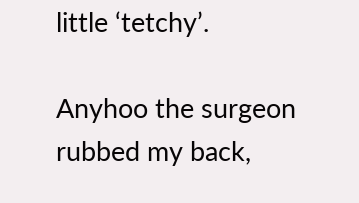little ‘tetchy’.

Anyhoo the surgeon rubbed my back,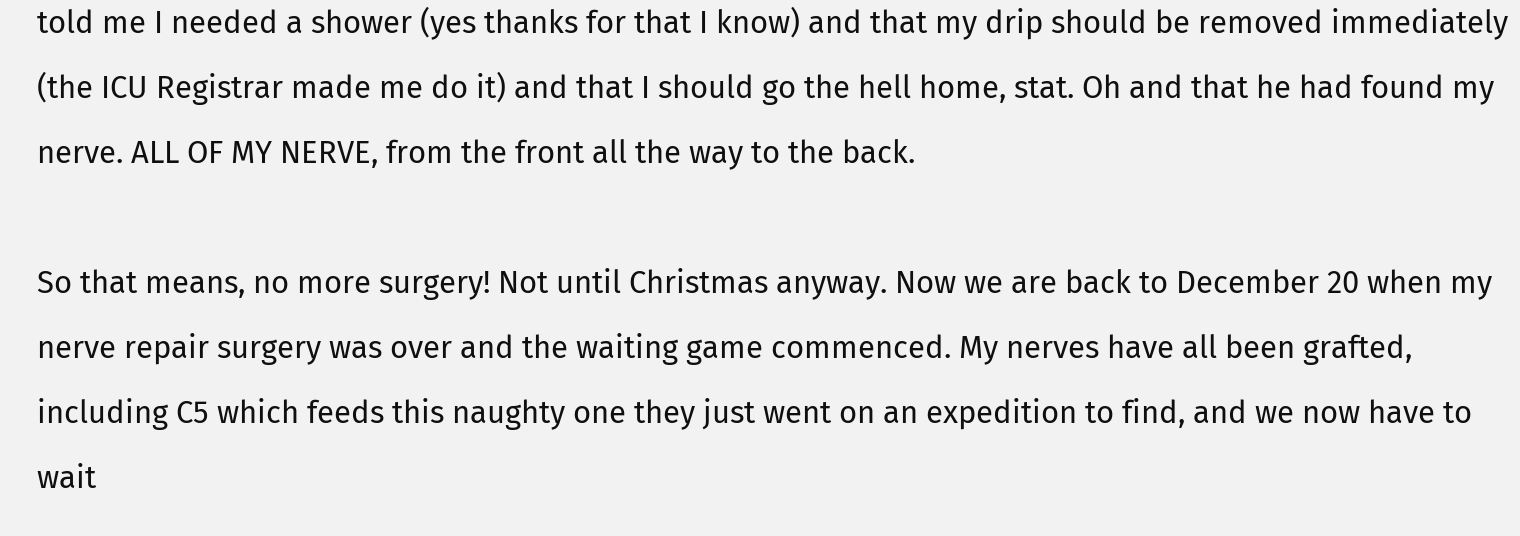told me I needed a shower (yes thanks for that I know) and that my drip should be removed immediately (the ICU Registrar made me do it) and that I should go the hell home, stat. Oh and that he had found my nerve. ALL OF MY NERVE, from the front all the way to the back.

So that means, no more surgery! Not until Christmas anyway. Now we are back to December 20 when my nerve repair surgery was over and the waiting game commenced. My nerves have all been grafted, including C5 which feeds this naughty one they just went on an expedition to find, and we now have to wait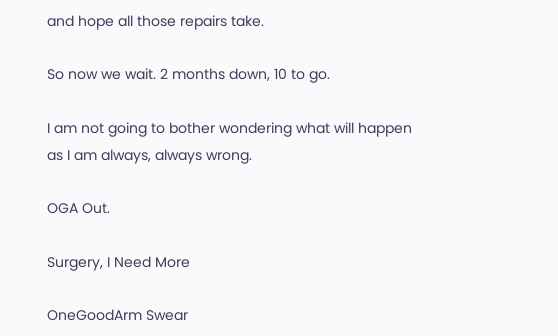and hope all those repairs take.

So now we wait. 2 months down, 10 to go.

I am not going to bother wondering what will happen as I am always, always wrong.

OGA Out.

Surgery, I Need More

OneGoodArm Swear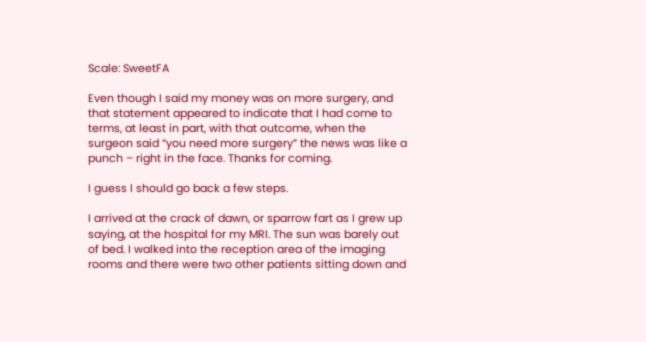Scale: SweetFA

Even though I said my money was on more surgery, and that statement appeared to indicate that I had come to terms, at least in part, with that outcome, when the surgeon said “you need more surgery” the news was like a punch – right in the face. Thanks for coming.

I guess I should go back a few steps.

I arrived at the crack of dawn, or sparrow fart as I grew up saying, at the hospital for my MRI. The sun was barely out of bed. I walked into the reception area of the imaging rooms and there were two other patients sitting down and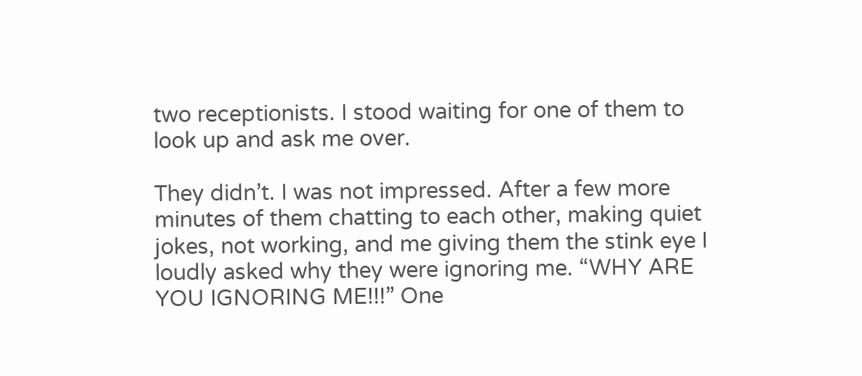two receptionists. I stood waiting for one of them to look up and ask me over.

They didn’t. I was not impressed. After a few more minutes of them chatting to each other, making quiet jokes, not working, and me giving them the stink eye I loudly asked why they were ignoring me. “WHY ARE YOU IGNORING ME!!!” One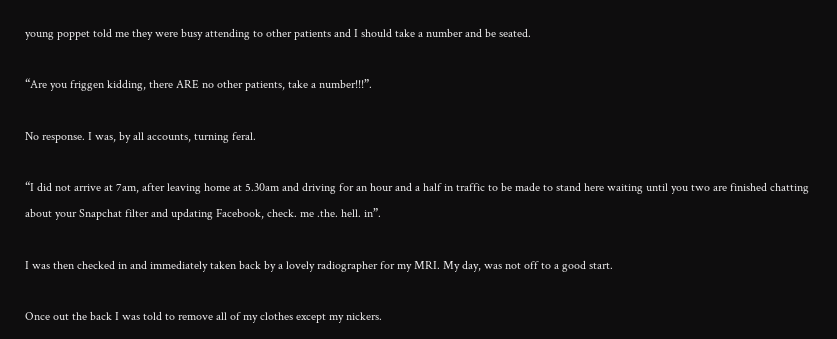young poppet told me they were busy attending to other patients and I should take a number and be seated.

“Are you friggen kidding, there ARE no other patients, take a number!!!”.

No response. I was, by all accounts, turning feral.

“I did not arrive at 7am, after leaving home at 5.30am and driving for an hour and a half in traffic to be made to stand here waiting until you two are finished chatting about your Snapchat filter and updating Facebook, check. me .the. hell. in”.

I was then checked in and immediately taken back by a lovely radiographer for my MRI. My day, was not off to a good start.

Once out the back I was told to remove all of my clothes except my nickers.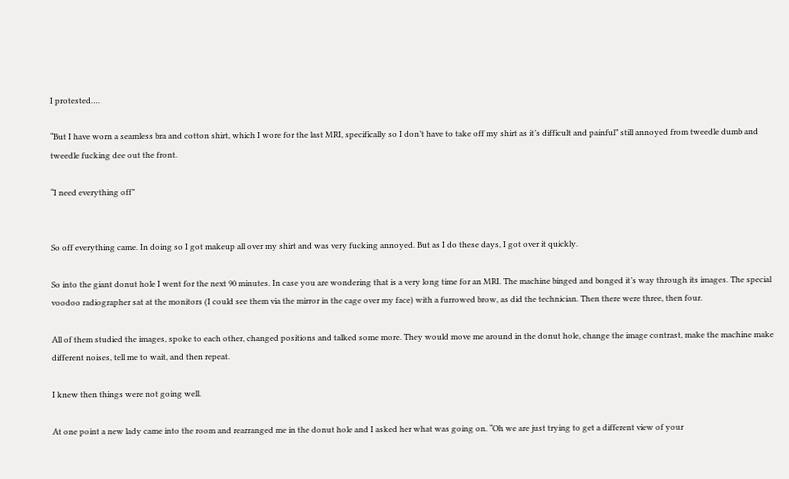I protested….

“But I have worn a seamless bra and cotton shirt, which I wore for the last MRI, specifically so I don’t have to take off my shirt as it’s difficult and painful” still annoyed from tweedle dumb and tweedle fucking dee out the front.

“I need everything off”


So off everything came. In doing so I got makeup all over my shirt and was very fucking annoyed. But as I do these days, I got over it quickly.

So into the giant donut hole I went for the next 90 minutes. In case you are wondering that is a very long time for an MRI. The machine binged and bonged it’s way through its images. The special voodoo radiographer sat at the monitors (I could see them via the mirror in the cage over my face) with a furrowed brow, as did the technician. Then there were three, then four.

All of them studied the images, spoke to each other, changed positions and talked some more. They would move me around in the donut hole, change the image contrast, make the machine make different noises, tell me to wait, and then repeat.

I knew then things were not going well.

At one point a new lady came into the room and rearranged me in the donut hole and I asked her what was going on. “Oh we are just trying to get a different view of your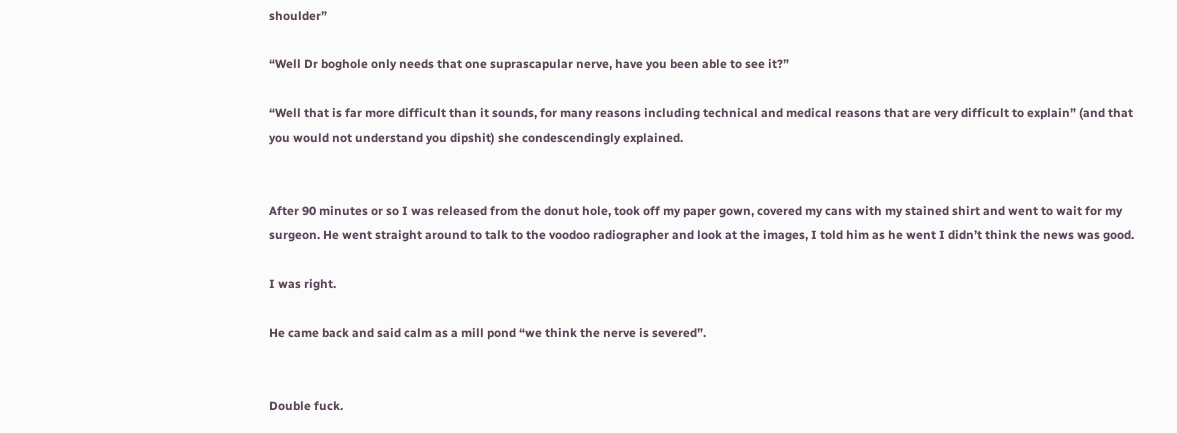shoulder”

“Well Dr boghole only needs that one suprascapular nerve, have you been able to see it?”

“Well that is far more difficult than it sounds, for many reasons including technical and medical reasons that are very difficult to explain” (and that you would not understand you dipshit) she condescendingly explained.


After 90 minutes or so I was released from the donut hole, took off my paper gown, covered my cans with my stained shirt and went to wait for my surgeon. He went straight around to talk to the voodoo radiographer and look at the images, I told him as he went I didn’t think the news was good.

I was right.

He came back and said calm as a mill pond “we think the nerve is severed”.


Double fuck.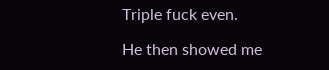Triple fuck even.

He then showed me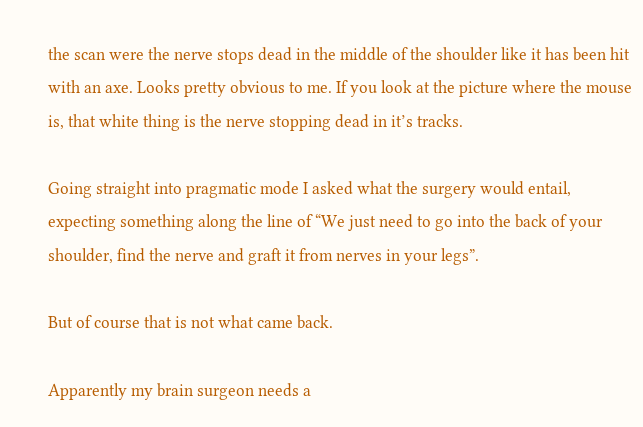the scan were the nerve stops dead in the middle of the shoulder like it has been hit with an axe. Looks pretty obvious to me. If you look at the picture where the mouse is, that white thing is the nerve stopping dead in it’s tracks.

Going straight into pragmatic mode I asked what the surgery would entail, expecting something along the line of “We just need to go into the back of your shoulder, find the nerve and graft it from nerves in your legs”.

But of course that is not what came back.

Apparently my brain surgeon needs a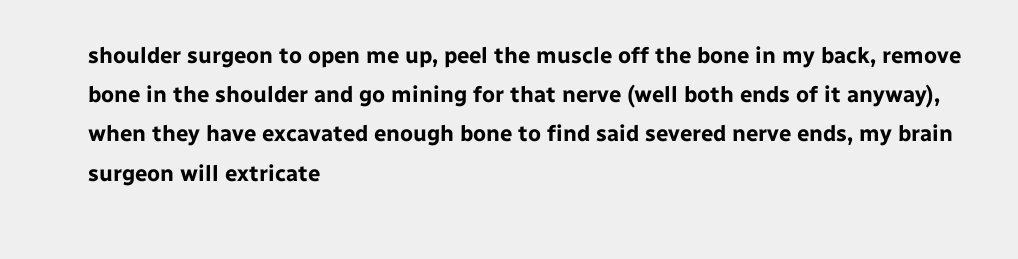shoulder surgeon to open me up, peel the muscle off the bone in my back, remove bone in the shoulder and go mining for that nerve (well both ends of it anyway), when they have excavated enough bone to find said severed nerve ends, my brain surgeon will extricate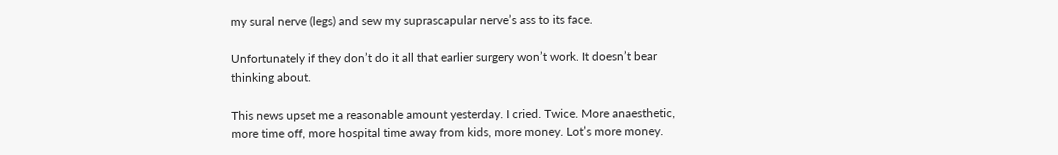my sural nerve (legs) and sew my suprascapular nerve’s ass to its face.

Unfortunately if they don’t do it all that earlier surgery won’t work. It doesn’t bear thinking about.

This news upset me a reasonable amount yesterday. I cried. Twice. More anaesthetic, more time off, more hospital time away from kids, more money. Lot’s more money.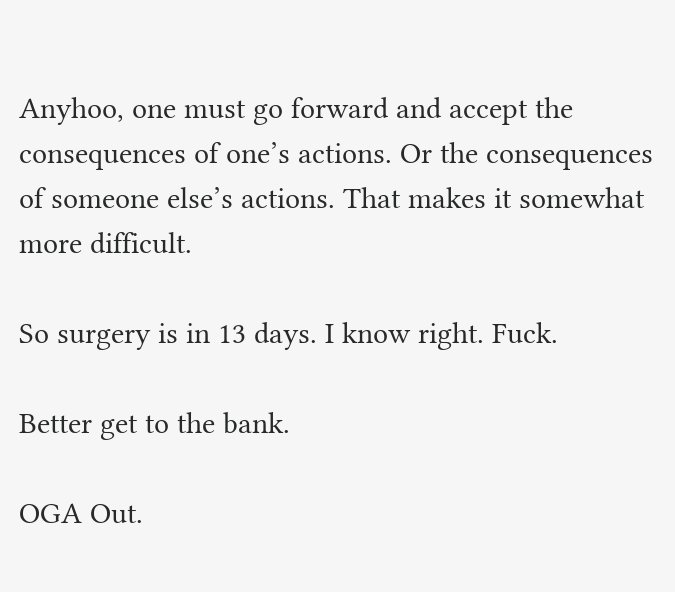Anyhoo, one must go forward and accept the consequences of one’s actions. Or the consequences of someone else’s actions. That makes it somewhat more difficult.

So surgery is in 13 days. I know right. Fuck.

Better get to the bank.

OGA Out.